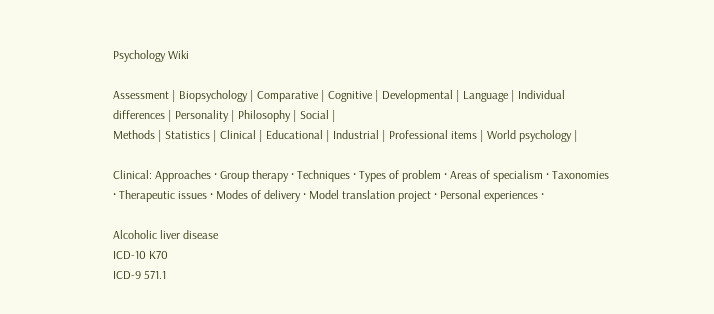Psychology Wiki

Assessment | Biopsychology | Comparative | Cognitive | Developmental | Language | Individual differences | Personality | Philosophy | Social |
Methods | Statistics | Clinical | Educational | Industrial | Professional items | World psychology |

Clinical: Approaches · Group therapy · Techniques · Types of problem · Areas of specialism · Taxonomies · Therapeutic issues · Modes of delivery · Model translation project · Personal experiences ·

Alcoholic liver disease
ICD-10 K70
ICD-9 571.1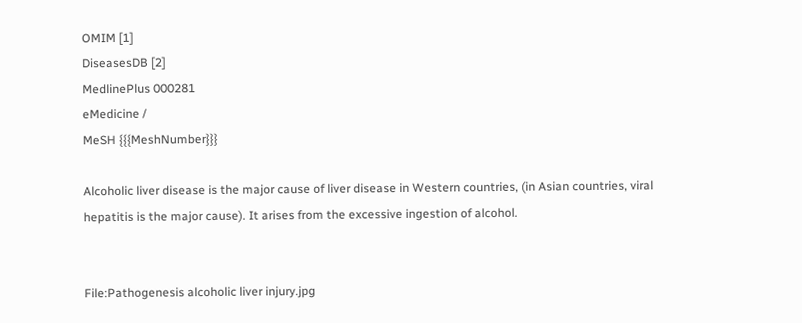OMIM [1]
DiseasesDB [2]
MedlinePlus 000281
eMedicine /
MeSH {{{MeshNumber}}}

Alcoholic liver disease is the major cause of liver disease in Western countries, (in Asian countries, viral hepatitis is the major cause). It arises from the excessive ingestion of alcohol.


File:Pathogenesis alcoholic liver injury.jpg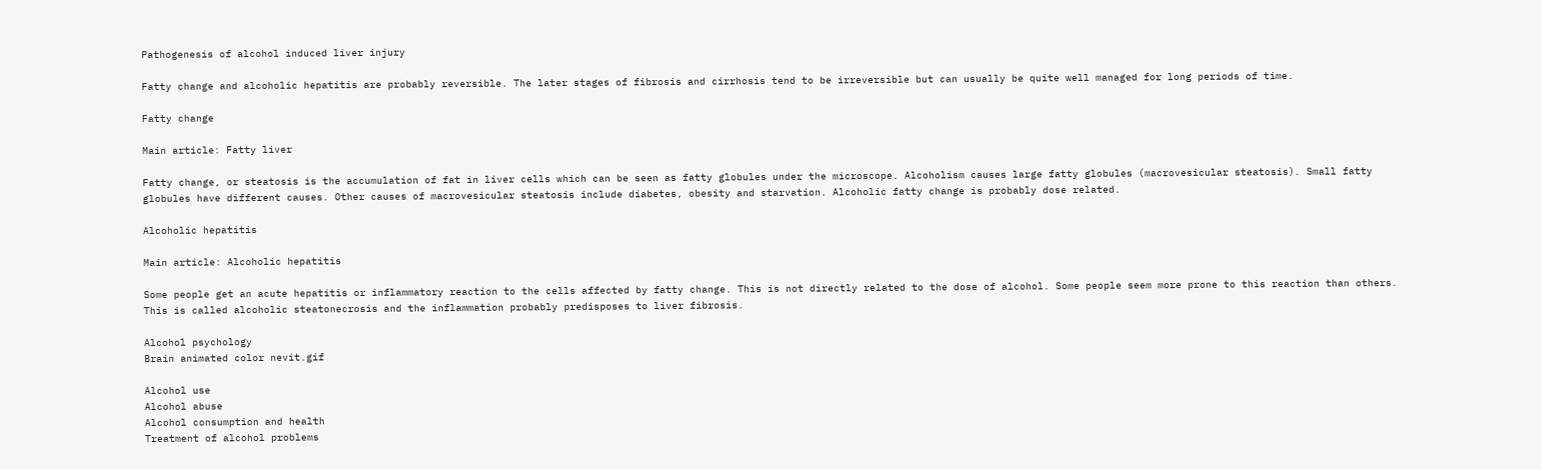Pathogenesis of alcohol induced liver injury

Fatty change and alcoholic hepatitis are probably reversible. The later stages of fibrosis and cirrhosis tend to be irreversible but can usually be quite well managed for long periods of time.

Fatty change

Main article: Fatty liver

Fatty change, or steatosis is the accumulation of fat in liver cells which can be seen as fatty globules under the microscope. Alcoholism causes large fatty globules (macrovesicular steatosis). Small fatty globules have different causes. Other causes of macrovesicular steatosis include diabetes, obesity and starvation. Alcoholic fatty change is probably dose related.

Alcoholic hepatitis

Main article: Alcoholic hepatitis

Some people get an acute hepatitis or inflammatory reaction to the cells affected by fatty change. This is not directly related to the dose of alcohol. Some people seem more prone to this reaction than others. This is called alcoholic steatonecrosis and the inflammation probably predisposes to liver fibrosis.

Alcohol psychology
Brain animated color nevit.gif

Alcohol use
Alcohol abuse
Alcohol consumption and health
Treatment of alcohol problems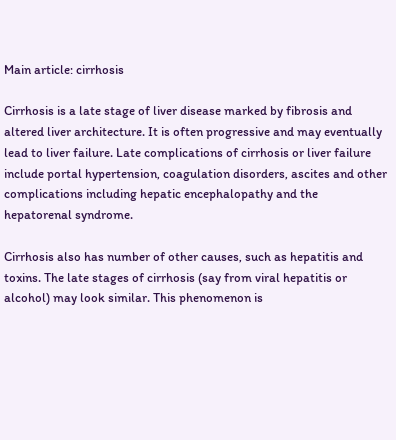Main article: cirrhosis

Cirrhosis is a late stage of liver disease marked by fibrosis and altered liver architecture. It is often progressive and may eventually lead to liver failure. Late complications of cirrhosis or liver failure include portal hypertension, coagulation disorders, ascites and other complications including hepatic encephalopathy and the hepatorenal syndrome.

Cirrhosis also has number of other causes, such as hepatitis and toxins. The late stages of cirrhosis (say from viral hepatitis or alcohol) may look similar. This phenomenon is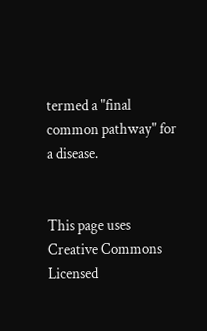termed a "final common pathway" for a disease.


This page uses Creative Commons Licensed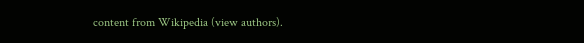content from Wikipedia (view authors).